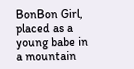BonBon Girl, placed as a young babe in a mountain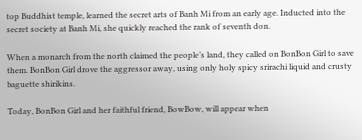top Buddhist temple, learned the secret arts of Banh Mi from an early age. Inducted into the secret society at Banh Mi, she quickly reached the rank of seventh don.

When a monarch from the north claimed the people’s land, they called on BonBon Girl to save them. BonBon Girl drove the aggressor away, using only holy spicy srirachi liquid and crusty baguette shirikins.

Today, BonBon Girl and her faithful friend, BowBow, will appear when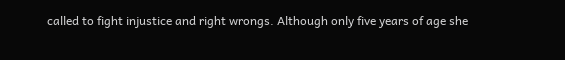called to fight injustice and right wrongs. Although only five years of age she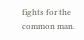fights for the common man.